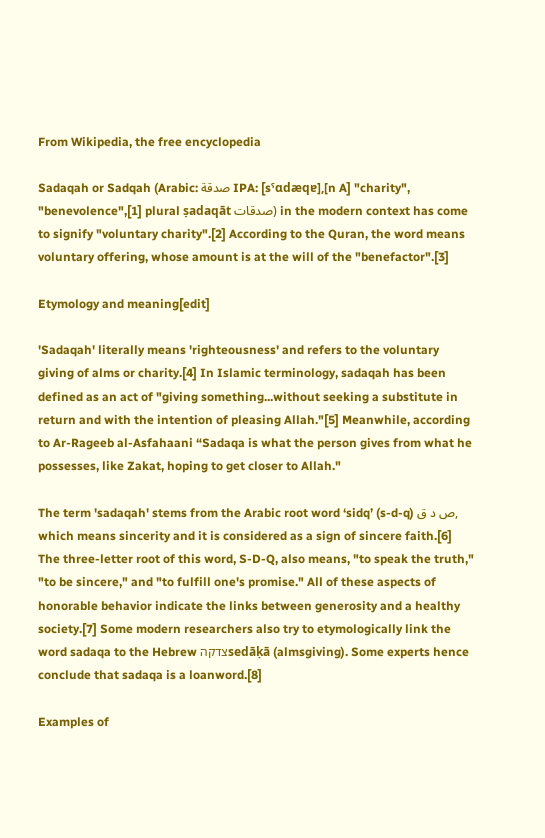From Wikipedia, the free encyclopedia

Sadaqah or Sadqah (Arabic: صدقة IPA: [sˤɑdæqɐ],[n A] "charity", "benevolence",[1] plural ṣadaqāt صدقات) in the modern context has come to signify "voluntary charity".[2] According to the Quran, the word means voluntary offering, whose amount is at the will of the "benefactor".[3]

Etymology and meaning[edit]

'Sadaqah' literally means 'righteousness' and refers to the voluntary giving of alms or charity.[4] In Islamic terminology, sadaqah has been defined as an act of "giving something...without seeking a substitute in return and with the intention of pleasing Allah."[5] Meanwhile, according to Ar-Rageeb al-Asfahaani “Sadaqa is what the person gives from what he possesses, like Zakat, hoping to get closer to Allah."

The term 'sadaqah' stems from the Arabic root word ‘sidq’ (s-d-q) ص د ق, which means sincerity and it is considered as a sign of sincere faith.[6] The three-letter root of this word, S-D-Q, also means, "to speak the truth," "to be sincere," and "to fulfill one's promise." All of these aspects of honorable behavior indicate the links between generosity and a healthy society.[7] Some modern researchers also try to etymologically link the word sadaqa to the Hebrew צדקהsedāḳā (almsgiving). Some experts hence conclude that sadaqa is a loanword.[8]

Examples of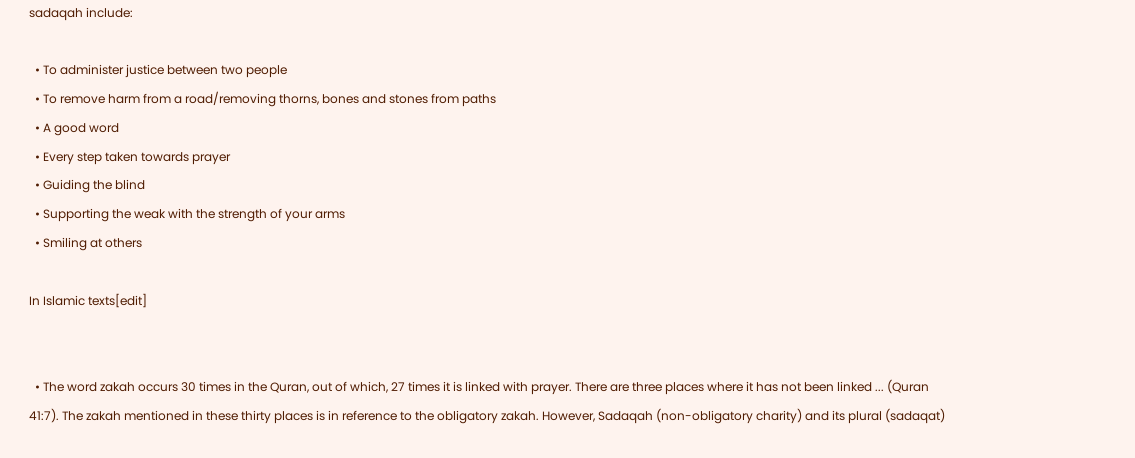sadaqah include:

  • To administer justice between two people
  • To remove harm from a road/removing thorns, bones and stones from paths
  • A good word
  • Every step taken towards prayer
  • Guiding the blind
  • Supporting the weak with the strength of your arms
  • Smiling at others

In Islamic texts[edit]


  • The word zakah occurs 30 times in the Quran, out of which, 27 times it is linked with prayer. There are three places where it has not been linked ... (Quran 41:7). The zakah mentioned in these thirty places is in reference to the obligatory zakah. However, Sadaqah (non-obligatory charity) and its plural (sadaqat)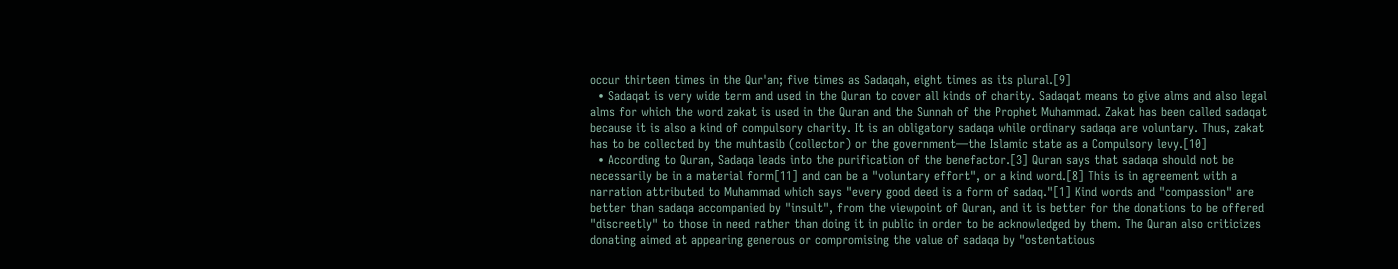occur thirteen times in the Qur'an; five times as Sadaqah, eight times as its plural.[9]
  • Sadaqat is very wide term and used in the Quran to cover all kinds of charity. Sadaqat means to give alms and also legal alms for which the word zakat is used in the Quran and the Sunnah of the Prophet Muhammad. Zakat has been called sadaqat because it is also a kind of compulsory charity. It is an obligatory sadaqa while ordinary sadaqa are voluntary. Thus, zakat has to be collected by the muhtasib (collector) or the government—the Islamic state as a Compulsory levy.[10]
  • According to Quran, Sadaqa leads into the purification of the benefactor.[3] Quran says that sadaqa should not be necessarily be in a material form[11] and can be a "voluntary effort", or a kind word.[8] This is in agreement with a narration attributed to Muhammad which says "every good deed is a form of sadaq."[1] Kind words and "compassion" are better than sadaqa accompanied by "insult", from the viewpoint of Quran, and it is better for the donations to be offered "discreetly" to those in need rather than doing it in public in order to be acknowledged by them. The Quran also criticizes donating aimed at appearing generous or compromising the value of sadaqa by "ostentatious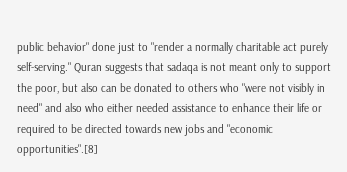public behavior" done just to "render a normally charitable act purely self-serving." Quran suggests that sadaqa is not meant only to support the poor, but also can be donated to others who "were not visibly in need" and also who either needed assistance to enhance their life or required to be directed towards new jobs and "economic opportunities".[8]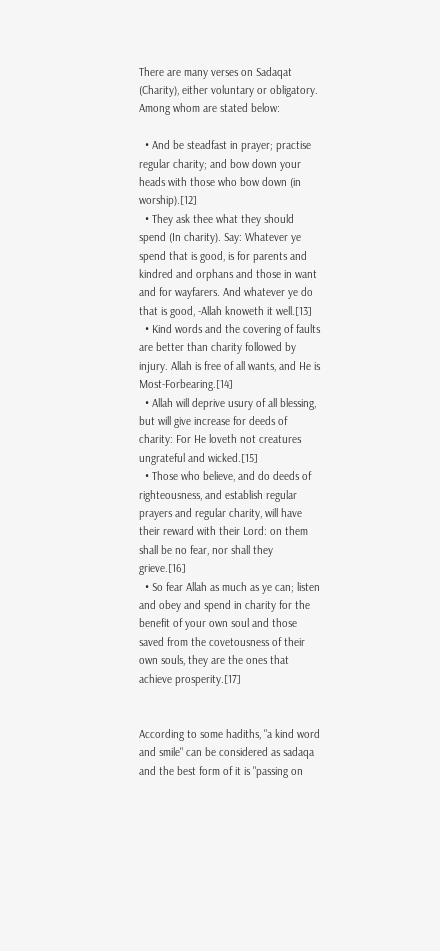There are many verses on Sadaqat (Charity), either voluntary or obligatory. Among whom are stated below:

  • And be steadfast in prayer; practise regular charity; and bow down your heads with those who bow down (in worship).[12]
  • They ask thee what they should spend (In charity). Say: Whatever ye spend that is good, is for parents and kindred and orphans and those in want and for wayfarers. And whatever ye do that is good, -Allah knoweth it well.[13]
  • Kind words and the covering of faults are better than charity followed by injury. Allah is free of all wants, and He is Most-Forbearing.[14]
  • Allah will deprive usury of all blessing, but will give increase for deeds of charity: For He loveth not creatures ungrateful and wicked.[15]
  • Those who believe, and do deeds of righteousness, and establish regular prayers and regular charity, will have their reward with their Lord: on them shall be no fear, nor shall they grieve.[16]
  • So fear Allah as much as ye can; listen and obey and spend in charity for the benefit of your own soul and those saved from the covetousness of their own souls, they are the ones that achieve prosperity.[17]


According to some hadiths, "a kind word and smile" can be considered as sadaqa and the best form of it is "passing on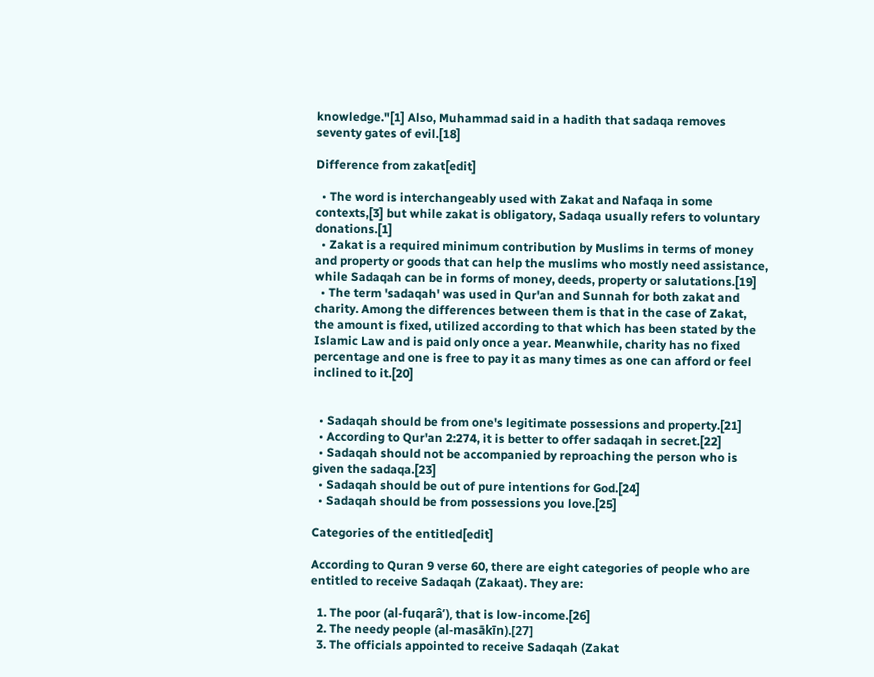knowledge."[1] Also, Muhammad said in a hadith that sadaqa removes seventy gates of evil.[18]

Difference from zakat[edit]

  • The word is interchangeably used with Zakat and Nafaqa in some contexts,[3] but while zakat is obligatory, Sadaqa usually refers to voluntary donations.[1]
  • Zakat is a required minimum contribution by Muslims in terms of money and property or goods that can help the muslims who mostly need assistance, while Sadaqah can be in forms of money, deeds, property or salutations.[19]
  • The term 'sadaqah' was used in Qur'an and Sunnah for both zakat and charity. Among the differences between them is that in the case of Zakat, the amount is fixed, utilized according to that which has been stated by the Islamic Law and is paid only once a year. Meanwhile, charity has no fixed percentage and one is free to pay it as many times as one can afford or feel inclined to it.[20]


  • Sadaqah should be from one's legitimate possessions and property.[21]
  • According to Qur'an 2:274, it is better to offer sadaqah in secret.[22]
  • Sadaqah should not be accompanied by reproaching the person who is given the sadaqa.[23]
  • Sadaqah should be out of pure intentions for God.[24]
  • Sadaqah should be from possessions you love.[25]

Categories of the entitled[edit]

According to Quran 9 verse 60, there are eight categories of people who are entitled to receive Sadaqah (Zakaat). They are:

  1. The poor (al-fuqarâ’), that is low-income.[26]
  2. The needy people (al-masākīn).[27]
  3. The officials appointed to receive Sadaqah (Zakat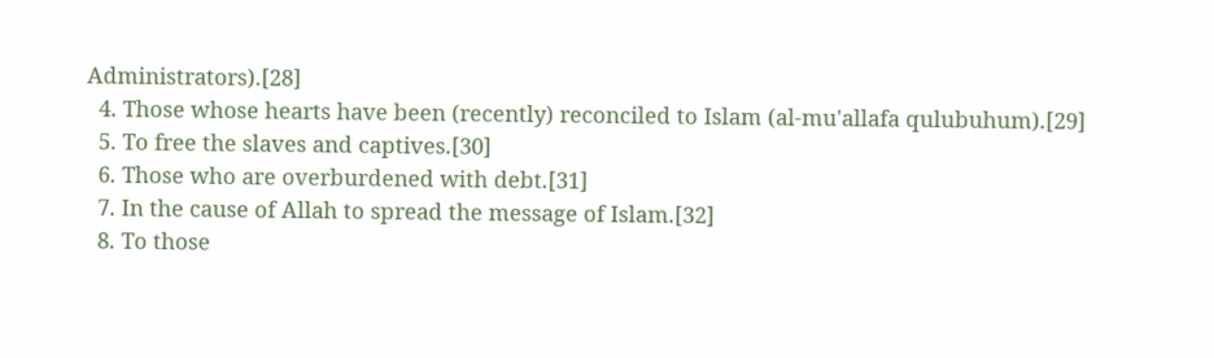Administrators).[28]
  4. Those whose hearts have been (recently) reconciled to Islam (al-mu'allafa qulubuhum).[29]
  5. To free the slaves and captives.[30]
  6. Those who are overburdened with debt.[31]
  7. In the cause of Allah to spread the message of Islam.[32]
  8. To those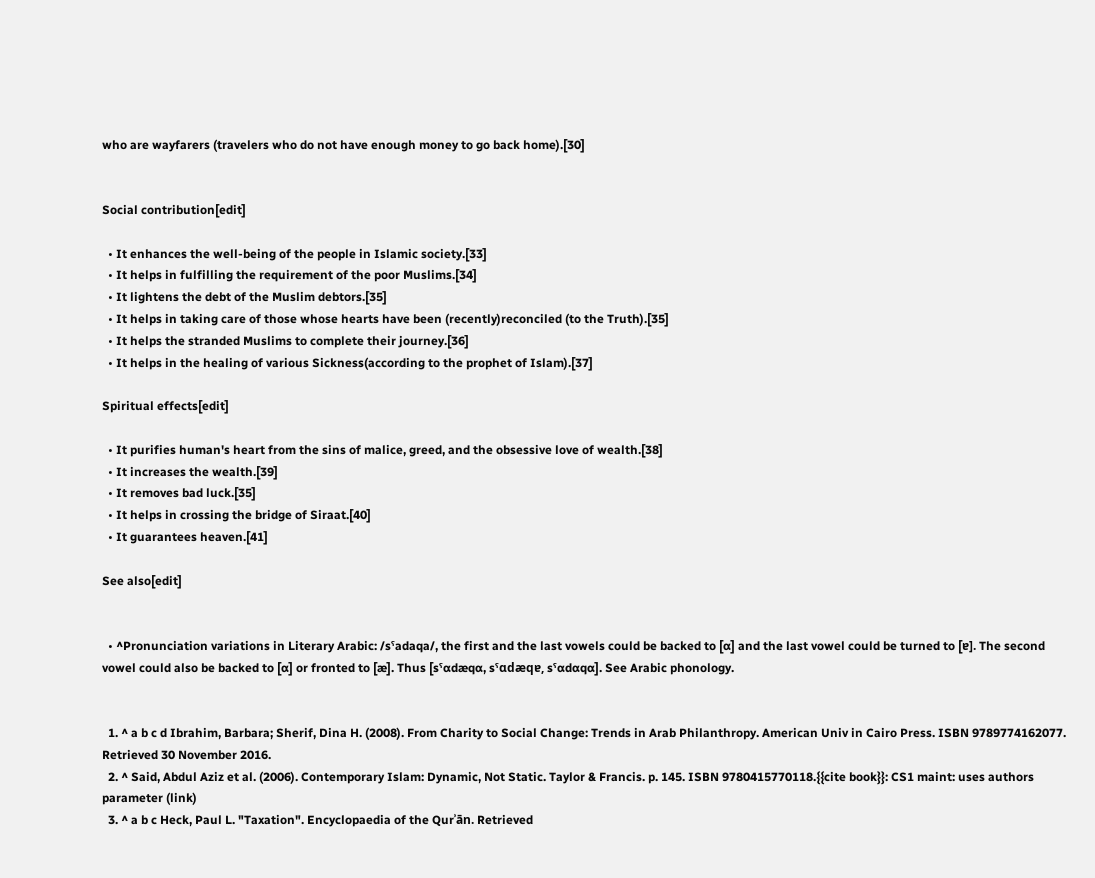who are wayfarers (travelers who do not have enough money to go back home).[30]


Social contribution[edit]

  • It enhances the well-being of the people in Islamic society.[33]
  • It helps in fulfilling the requirement of the poor Muslims.[34]
  • It lightens the debt of the Muslim debtors.[35]
  • It helps in taking care of those whose hearts have been (recently)reconciled (to the Truth).[35]
  • It helps the stranded Muslims to complete their journey.[36]
  • It helps in the healing of various Sickness(according to the prophet of Islam).[37]

Spiritual effects[edit]

  • It purifies human's heart from the sins of malice, greed, and the obsessive love of wealth.[38]
  • It increases the wealth.[39]
  • It removes bad luck.[35]
  • It helps in crossing the bridge of Siraat.[40]
  • It guarantees heaven.[41]

See also[edit]


  • ^Pronunciation variations in Literary Arabic: /sˤadaqa/, the first and the last vowels could be backed to [ɑ] and the last vowel could be turned to [ɐ]. The second vowel could also be backed to [ɑ] or fronted to [æ]. Thus [sˤɑdæqɑ, sˤɑdæqɐ, sˤɑdɑqɑ]. See Arabic phonology.


  1. ^ a b c d Ibrahim, Barbara; Sherif, Dina H. (2008). From Charity to Social Change: Trends in Arab Philanthropy. American Univ in Cairo Press. ISBN 9789774162077. Retrieved 30 November 2016.
  2. ^ Said, Abdul Aziz et al. (2006). Contemporary Islam: Dynamic, Not Static. Taylor & Francis. p. 145. ISBN 9780415770118.{{cite book}}: CS1 maint: uses authors parameter (link)
  3. ^ a b c Heck, Paul L. "Taxation". Encyclopaedia of the Qurʾān. Retrieved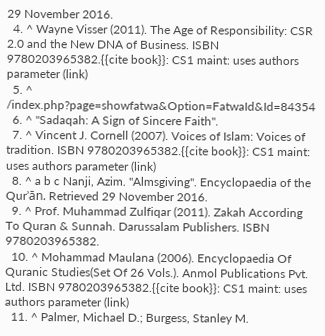29 November 2016.
  4. ^ Wayne Visser (2011). The Age of Responsibility: CSR 2.0 and the New DNA of Business. ISBN 9780203965382.{{cite book}}: CS1 maint: uses authors parameter (link)
  5. ^ /index.php?page=showfatwa&Option=FatwaId&Id=84354
  6. ^ "Sadaqah: A Sign of Sincere Faith".
  7. ^ Vincent J. Cornell (2007). Voices of Islam: Voices of tradition. ISBN 9780203965382.{{cite book}}: CS1 maint: uses authors parameter (link)
  8. ^ a b c Nanji, Azim. "Almsgiving". Encyclopaedia of the Qurʾān. Retrieved 29 November 2016.
  9. ^ Prof. Muhammad Zulfiqar (2011). Zakah According To Quran & Sunnah. Darussalam Publishers. ISBN 9780203965382.
  10. ^ Mohammad Maulana (2006). Encyclopaedia Of Quranic Studies(Set Of 26 Vols.). Anmol Publications Pvt. Ltd. ISBN 9780203965382.{{cite book}}: CS1 maint: uses authors parameter (link)
  11. ^ Palmer, Michael D.; Burgess, Stanley M.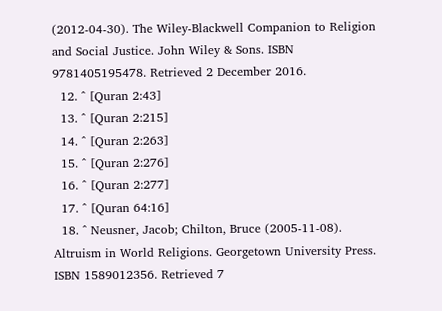(2012-04-30). The Wiley-Blackwell Companion to Religion and Social Justice. John Wiley & Sons. ISBN 9781405195478. Retrieved 2 December 2016.
  12. ^ [Quran 2:43]
  13. ^ [Quran 2:215]
  14. ^ [Quran 2:263]
  15. ^ [Quran 2:276]
  16. ^ [Quran 2:277]
  17. ^ [Quran 64:16]
  18. ^ Neusner, Jacob; Chilton, Bruce (2005-11-08). Altruism in World Religions. Georgetown University Press. ISBN 1589012356. Retrieved 7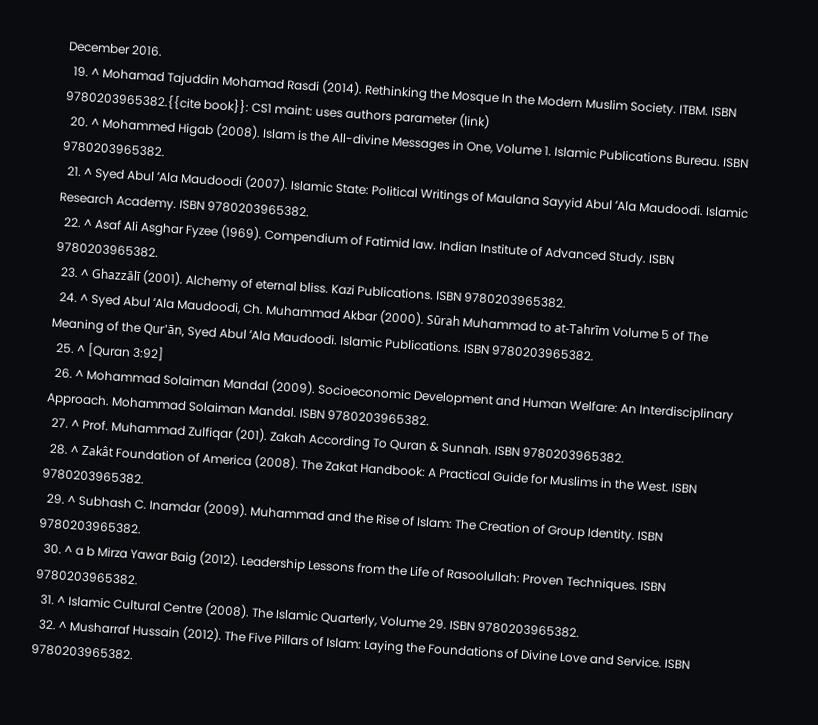December 2016.
  19. ^ Mohamad Tajuddin Mohamad Rasdi (2014). Rethinking the Mosque In the Modern Muslim Society. ITBM. ISBN 9780203965382.{{cite book}}: CS1 maint: uses authors parameter (link)
  20. ^ Mohammed Higab (2008). Islam is the All-divine Messages in One, Volume 1. Islamic Publications Bureau. ISBN 9780203965382.
  21. ^ Syed Abul ʻAla Maudoodi (2007). Islamic State: Political Writings of Maulana Sayyid Abul ʻAla Maudoodi. Islamic Research Academy. ISBN 9780203965382.
  22. ^ Asaf Ali Asghar Fyzee (1969). Compendium of Fatimid law. Indian Institute of Advanced Study. ISBN 9780203965382.
  23. ^ Ghazzālī (2001). Alchemy of eternal bliss. Kazi Publications. ISBN 9780203965382.
  24. ^ Syed Abul ʻAla Maudoodi, Ch. Muhammad Akbar (2000). Sūrah Muhammad to at-Tahrīm Volume 5 of The Meaning of the Qur'ān, Syed Abul ʻAla Maudoodi. Islamic Publications. ISBN 9780203965382.
  25. ^ [Quran 3:92]
  26. ^ Mohammad Solaiman Mandal (2009). Socioeconomic Development and Human Welfare: An Interdisciplinary Approach. Mohammad Solaiman Mandal. ISBN 9780203965382.
  27. ^ Prof. Muhammad Zulfiqar (201). Zakah According To Quran & Sunnah. ISBN 9780203965382.
  28. ^ Zakât Foundation of America (2008). The Zakat Handbook: A Practical Guide for Muslims in the West. ISBN 9780203965382.
  29. ^ Subhash C. Inamdar (2009). Muhammad and the Rise of Islam: The Creation of Group Identity. ISBN 9780203965382.
  30. ^ a b Mirza Yawar Baig (2012). Leadership Lessons from the Life of Rasoolullah: Proven Techniques. ISBN 9780203965382.
  31. ^ Islamic Cultural Centre (2008). The Islamic Quarterly, Volume 29. ISBN 9780203965382.
  32. ^ Musharraf Hussain (2012). The Five Pillars of Islam: Laying the Foundations of Divine Love and Service. ISBN 9780203965382.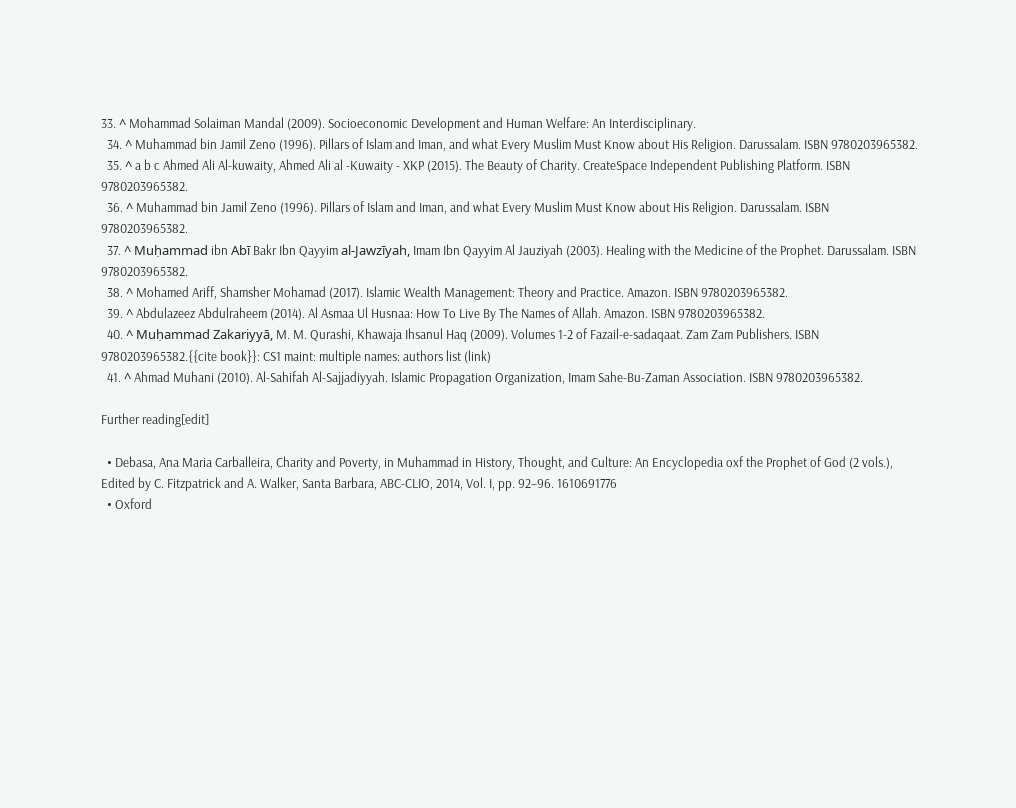33. ^ Mohammad Solaiman Mandal (2009). Socioeconomic Development and Human Welfare: An Interdisciplinary.
  34. ^ Muhammad bin Jamil Zeno (1996). Pillars of Islam and Iman, and what Every Muslim Must Know about His Religion. Darussalam. ISBN 9780203965382.
  35. ^ a b c Ahmed Ali Al-kuwaity, Ahmed Ali al -Kuwaity - XKP (2015). The Beauty of Charity. CreateSpace Independent Publishing Platform. ISBN 9780203965382.
  36. ^ Muhammad bin Jamil Zeno (1996). Pillars of Islam and Iman, and what Every Muslim Must Know about His Religion. Darussalam. ISBN 9780203965382.
  37. ^ Muḥammad ibn Abī Bakr Ibn Qayyim al-Jawzīyah, Imam Ibn Qayyim Al Jauziyah (2003). Healing with the Medicine of the Prophet. Darussalam. ISBN 9780203965382.
  38. ^ Mohamed Ariff, Shamsher Mohamad (2017). Islamic Wealth Management: Theory and Practice. Amazon. ISBN 9780203965382.
  39. ^ Abdulazeez Abdulraheem (2014). Al Asmaa Ul Husnaa: How To Live By The Names of Allah. Amazon. ISBN 9780203965382.
  40. ^ Muḥammad Zakariyyā, M. M. Qurashi, Khawaja Ihsanul Haq (2009). Volumes 1-2 of Fazail-e-sadaqaat. Zam Zam Publishers. ISBN 9780203965382.{{cite book}}: CS1 maint: multiple names: authors list (link)
  41. ^ Ahmad Muhani (2010). Al-Sahifah Al-Sajjadiyyah. Islamic Propagation Organization, Imam Sahe-Bu-Zaman Association. ISBN 9780203965382.

Further reading[edit]

  • Debasa, Ana Maria Carballeira, Charity and Poverty, in Muhammad in History, Thought, and Culture: An Encyclopedia oxf the Prophet of God (2 vols.), Edited by C. Fitzpatrick and A. Walker, Santa Barbara, ABC-CLIO, 2014, Vol. I, pp. 92–96. 1610691776
  • Oxford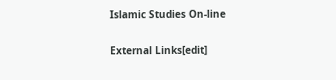Islamic Studies On-line

External Links[edit]